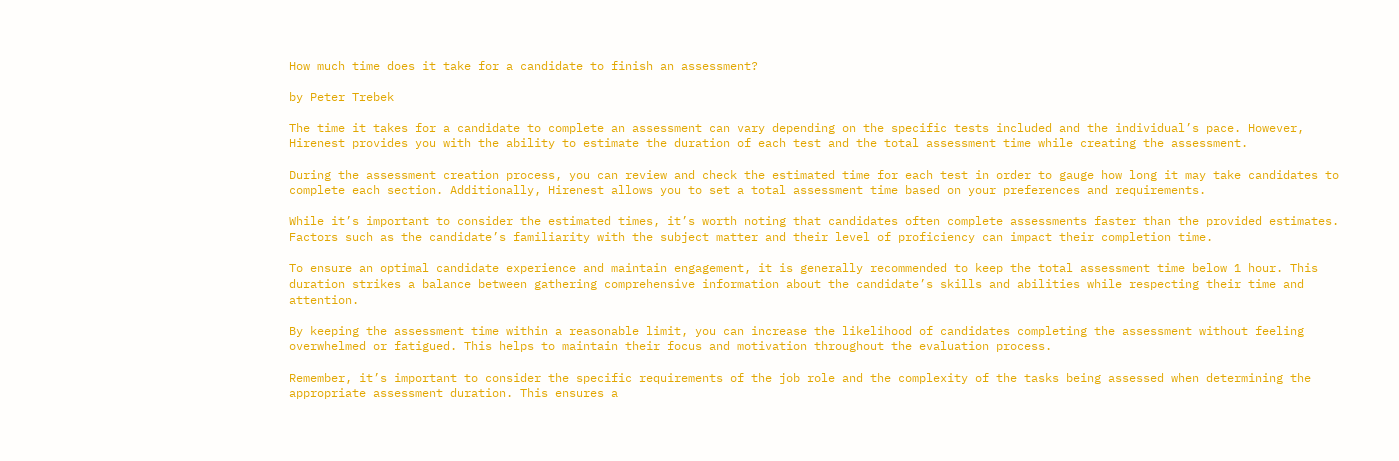How much time does it take for a candidate to finish an assessment?

by Peter Trebek

The time it takes for a candidate to complete an assessment can vary depending on the specific tests included and the individual’s pace. However, Hirenest provides you with the ability to estimate the duration of each test and the total assessment time while creating the assessment.

During the assessment creation process, you can review and check the estimated time for each test in order to gauge how long it may take candidates to complete each section. Additionally, Hirenest allows you to set a total assessment time based on your preferences and requirements.

While it’s important to consider the estimated times, it’s worth noting that candidates often complete assessments faster than the provided estimates. Factors such as the candidate’s familiarity with the subject matter and their level of proficiency can impact their completion time.

To ensure an optimal candidate experience and maintain engagement, it is generally recommended to keep the total assessment time below 1 hour. This duration strikes a balance between gathering comprehensive information about the candidate’s skills and abilities while respecting their time and attention.

By keeping the assessment time within a reasonable limit, you can increase the likelihood of candidates completing the assessment without feeling overwhelmed or fatigued. This helps to maintain their focus and motivation throughout the evaluation process.

Remember, it’s important to consider the specific requirements of the job role and the complexity of the tasks being assessed when determining the appropriate assessment duration. This ensures a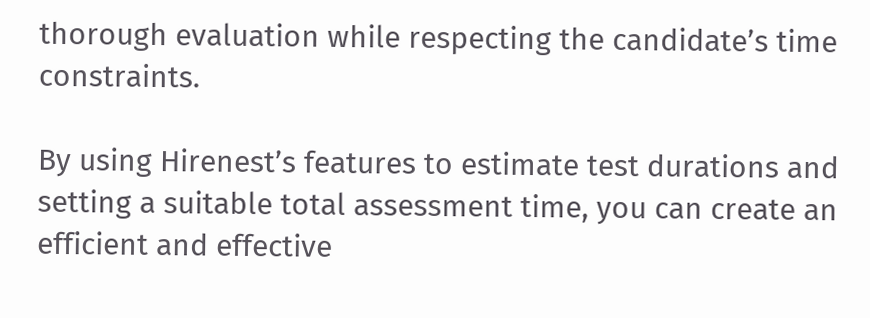thorough evaluation while respecting the candidate’s time constraints.

By using Hirenest’s features to estimate test durations and setting a suitable total assessment time, you can create an efficient and effective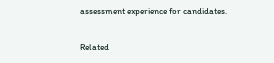assessment experience for candidates.

Related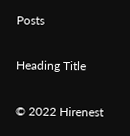Posts

Heading Title

© 2022 Hirenest